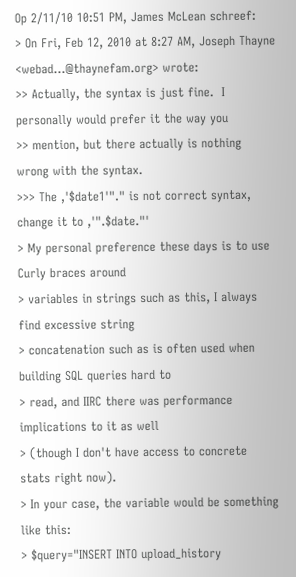Op 2/11/10 10:51 PM, James McLean schreef:
> On Fri, Feb 12, 2010 at 8:27 AM, Joseph Thayne <webad...@thaynefam.org> wrote:
>> Actually, the syntax is just fine.  I personally would prefer it the way you
>> mention, but there actually is nothing wrong with the syntax.
>>> The ,'$date1'"." is not correct syntax, change it to ,'".$date."'
> My personal preference these days is to use Curly braces around
> variables in strings such as this, I always find excessive string
> concatenation such as is often used when building SQL queries hard to
> read, and IIRC there was performance implications to it as well
> (though I don't have access to concrete stats right now).
> In your case, the variable would be something like this:
> $query="INSERT INTO upload_history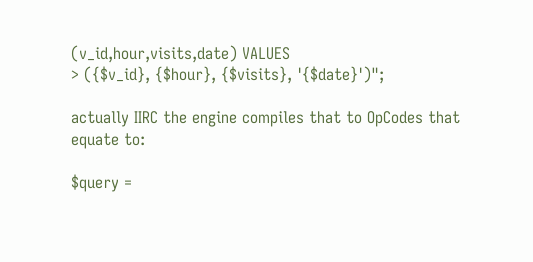(v_id,hour,visits,date) VALUES
> ({$v_id}, {$hour}, {$visits}, '{$date}')";

actually IIRC the engine compiles that to OpCodes that equate to:

$query =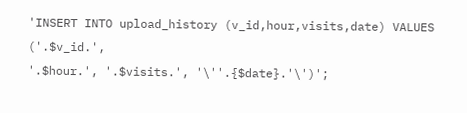'INSERT INTO upload_history (v_id,hour,visits,date) VALUES ('.$v_id.',
'.$hour.', '.$visits.', '\''.{$date}.'\')';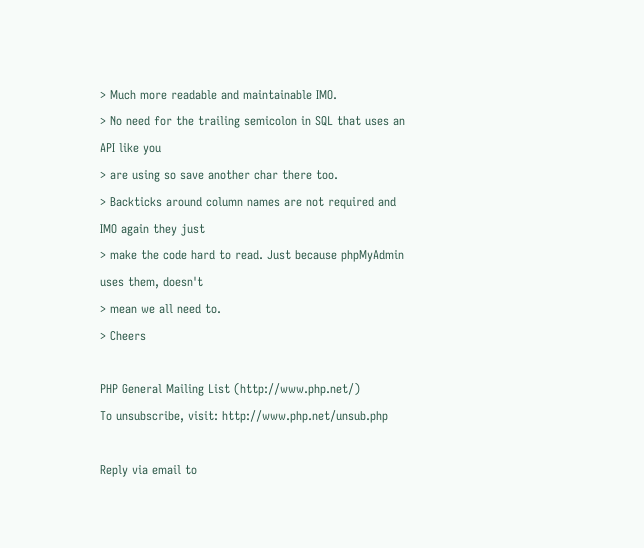> Much more readable and maintainable IMO.
> No need for the trailing semicolon in SQL that uses an API like you
> are using so save another char there too.
> Backticks around column names are not required and IMO again they just
> make the code hard to read. Just because phpMyAdmin uses them, doesn't
> mean we all need to.
> Cheers

PHP General Mailing List (http://www.php.net/)
To unsubscribe, visit: http://www.php.net/unsub.php

Reply via email to